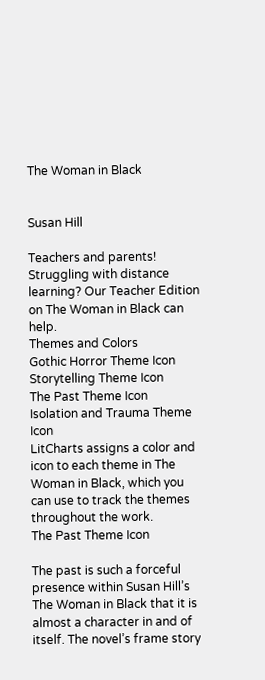The Woman in Black


Susan Hill

Teachers and parents! Struggling with distance learning? Our Teacher Edition on The Woman in Black can help.
Themes and Colors
Gothic Horror Theme Icon
Storytelling Theme Icon
The Past Theme Icon
Isolation and Trauma Theme Icon
LitCharts assigns a color and icon to each theme in The Woman in Black, which you can use to track the themes throughout the work.
The Past Theme Icon

The past is such a forceful presence within Susan Hill’s The Woman in Black that it is almost a character in and of itself. The novel’s frame story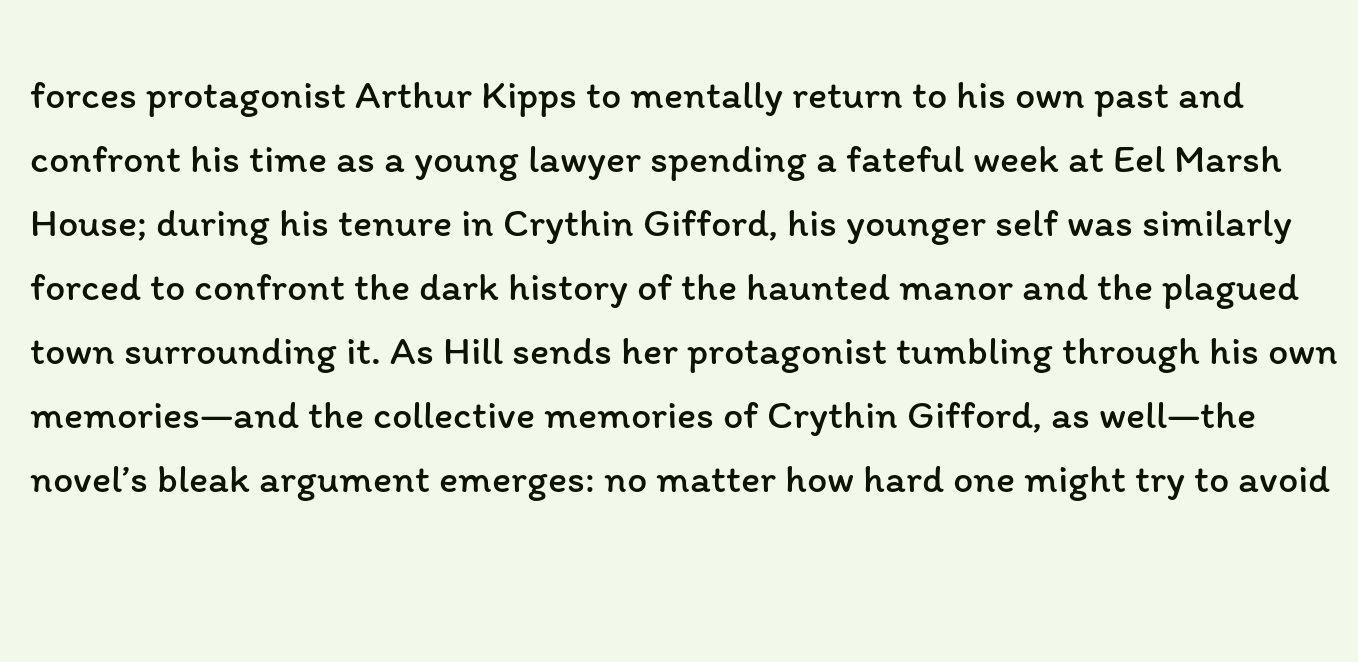forces protagonist Arthur Kipps to mentally return to his own past and confront his time as a young lawyer spending a fateful week at Eel Marsh House; during his tenure in Crythin Gifford, his younger self was similarly forced to confront the dark history of the haunted manor and the plagued town surrounding it. As Hill sends her protagonist tumbling through his own memories—and the collective memories of Crythin Gifford, as well—the novel’s bleak argument emerges: no matter how hard one might try to avoid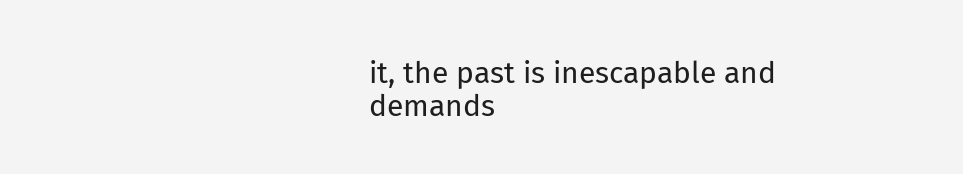it, the past is inescapable and demands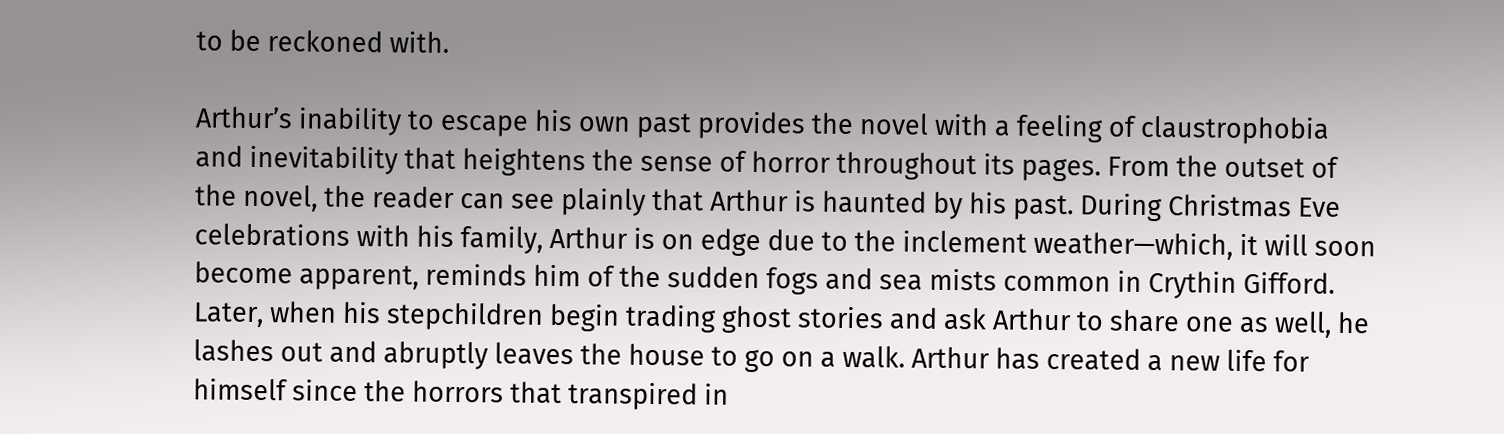to be reckoned with.

Arthur’s inability to escape his own past provides the novel with a feeling of claustrophobia and inevitability that heightens the sense of horror throughout its pages. From the outset of the novel, the reader can see plainly that Arthur is haunted by his past. During Christmas Eve celebrations with his family, Arthur is on edge due to the inclement weather—which, it will soon become apparent, reminds him of the sudden fogs and sea mists common in Crythin Gifford. Later, when his stepchildren begin trading ghost stories and ask Arthur to share one as well, he lashes out and abruptly leaves the house to go on a walk. Arthur has created a new life for himself since the horrors that transpired in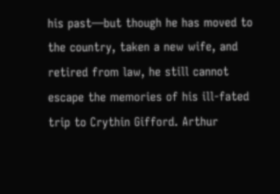his past—but though he has moved to the country, taken a new wife, and retired from law, he still cannot escape the memories of his ill-fated trip to Crythin Gifford. Arthur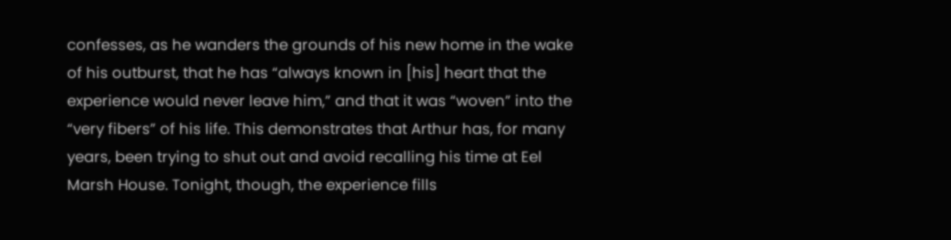confesses, as he wanders the grounds of his new home in the wake of his outburst, that he has “always known in [his] heart that the experience would never leave him,” and that it was “woven” into the “very fibers” of his life. This demonstrates that Arthur has, for many years, been trying to shut out and avoid recalling his time at Eel Marsh House. Tonight, though, the experience fills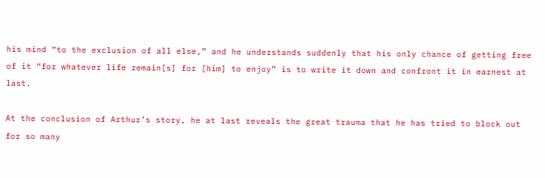his mind “to the exclusion of all else,” and he understands suddenly that his only chance of getting free of it “for whatever life remain[s] for [him] to enjoy” is to write it down and confront it in earnest at last.

At the conclusion of Arthur’s story, he at last reveals the great trauma that he has tried to block out for so many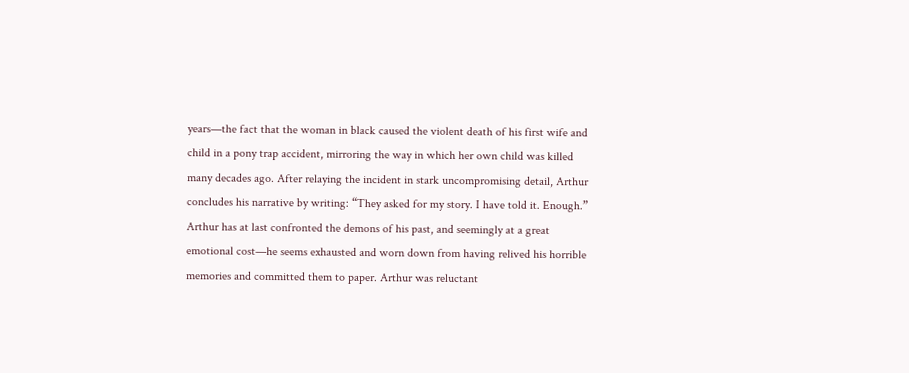years—the fact that the woman in black caused the violent death of his first wife and child in a pony trap accident, mirroring the way in which her own child was killed many decades ago. After relaying the incident in stark uncompromising detail, Arthur concludes his narrative by writing: “They asked for my story. I have told it. Enough.” Arthur has at last confronted the demons of his past, and seemingly at a great emotional cost—he seems exhausted and worn down from having relived his horrible memories and committed them to paper. Arthur was reluctant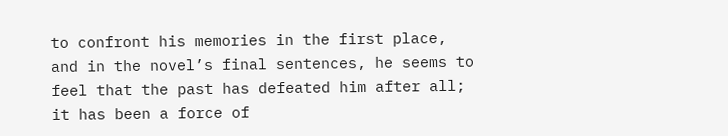to confront his memories in the first place, and in the novel’s final sentences, he seems to feel that the past has defeated him after all; it has been a force of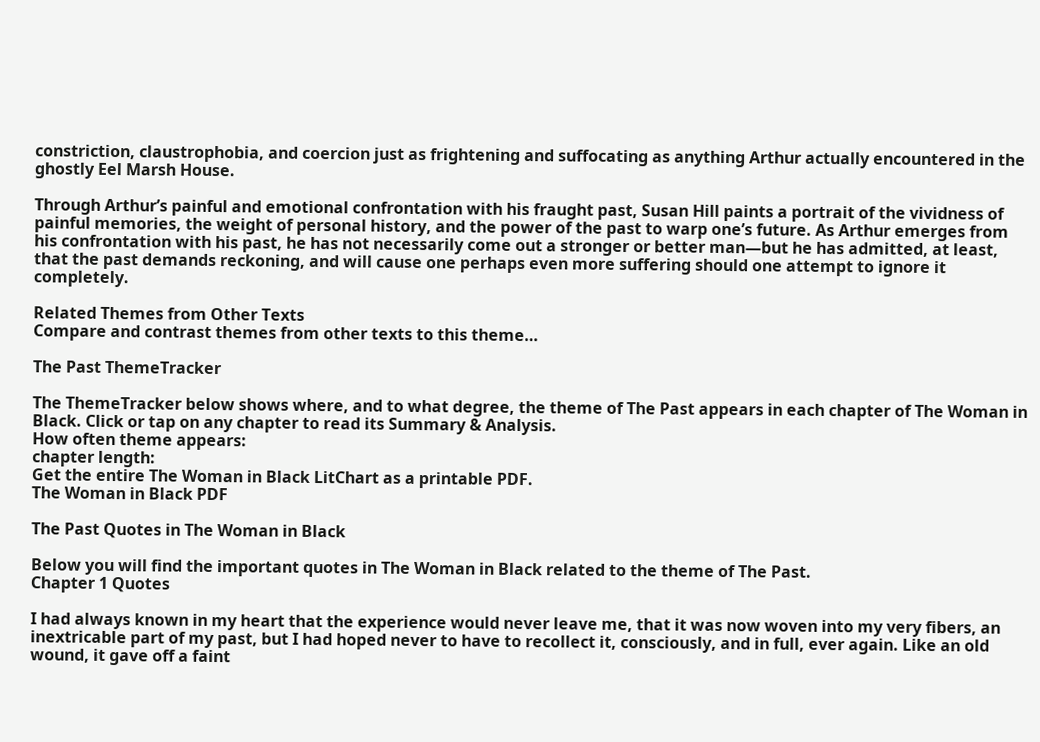constriction, claustrophobia, and coercion just as frightening and suffocating as anything Arthur actually encountered in the ghostly Eel Marsh House.

Through Arthur’s painful and emotional confrontation with his fraught past, Susan Hill paints a portrait of the vividness of painful memories, the weight of personal history, and the power of the past to warp one’s future. As Arthur emerges from his confrontation with his past, he has not necessarily come out a stronger or better man—but he has admitted, at least, that the past demands reckoning, and will cause one perhaps even more suffering should one attempt to ignore it completely.

Related Themes from Other Texts
Compare and contrast themes from other texts to this theme…

The Past ThemeTracker

The ThemeTracker below shows where, and to what degree, the theme of The Past appears in each chapter of The Woman in Black. Click or tap on any chapter to read its Summary & Analysis.
How often theme appears:
chapter length:
Get the entire The Woman in Black LitChart as a printable PDF.
The Woman in Black PDF

The Past Quotes in The Woman in Black

Below you will find the important quotes in The Woman in Black related to the theme of The Past.
Chapter 1 Quotes

I had always known in my heart that the experience would never leave me, that it was now woven into my very fibers, an inextricable part of my past, but I had hoped never to have to recollect it, consciously, and in full, ever again. Like an old wound, it gave off a faint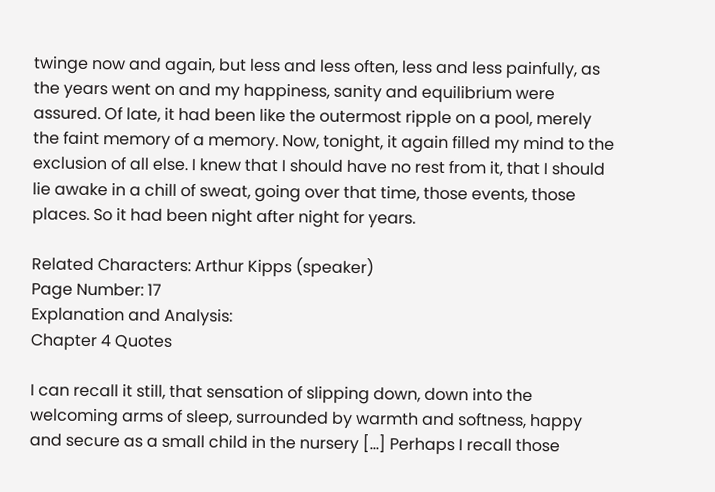twinge now and again, but less and less often, less and less painfully, as the years went on and my happiness, sanity and equilibrium were assured. Of late, it had been like the outermost ripple on a pool, merely the faint memory of a memory. Now, tonight, it again filled my mind to the exclusion of all else. I knew that I should have no rest from it, that I should lie awake in a chill of sweat, going over that time, those events, those places. So it had been night after night for years.

Related Characters: Arthur Kipps (speaker)
Page Number: 17
Explanation and Analysis:
Chapter 4 Quotes

I can recall it still, that sensation of slipping down, down into the welcoming arms of sleep, surrounded by warmth and softness, happy and secure as a small child in the nursery […] Perhaps I recall those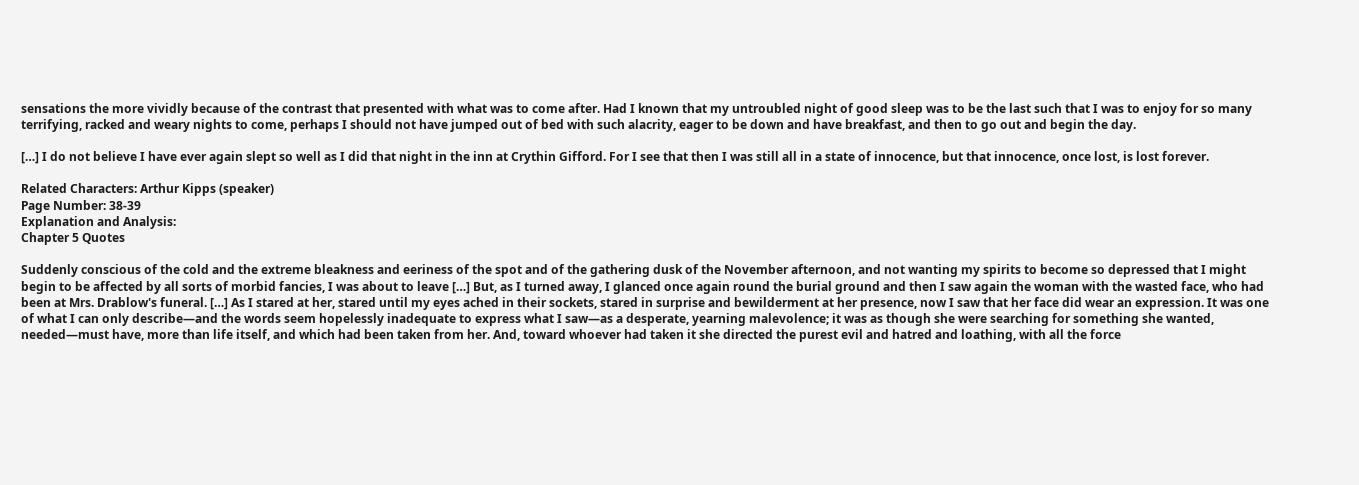sensations the more vividly because of the contrast that presented with what was to come after. Had I known that my untroubled night of good sleep was to be the last such that I was to enjoy for so many terrifying, racked and weary nights to come, perhaps I should not have jumped out of bed with such alacrity, eager to be down and have breakfast, and then to go out and begin the day.

[…] I do not believe I have ever again slept so well as I did that night in the inn at Crythin Gifford. For I see that then I was still all in a state of innocence, but that innocence, once lost, is lost forever.

Related Characters: Arthur Kipps (speaker)
Page Number: 38-39
Explanation and Analysis:
Chapter 5 Quotes

Suddenly conscious of the cold and the extreme bleakness and eeriness of the spot and of the gathering dusk of the November afternoon, and not wanting my spirits to become so depressed that I might begin to be affected by all sorts of morbid fancies, I was about to leave […] But, as I turned away, I glanced once again round the burial ground and then I saw again the woman with the wasted face, who had been at Mrs. Drablow's funeral. […] As I stared at her, stared until my eyes ached in their sockets, stared in surprise and bewilderment at her presence, now I saw that her face did wear an expression. It was one of what I can only describe—and the words seem hopelessly inadequate to express what I saw—as a desperate, yearning malevolence; it was as though she were searching for something she wanted, needed—must have, more than life itself, and which had been taken from her. And, toward whoever had taken it she directed the purest evil and hatred and loathing, with all the force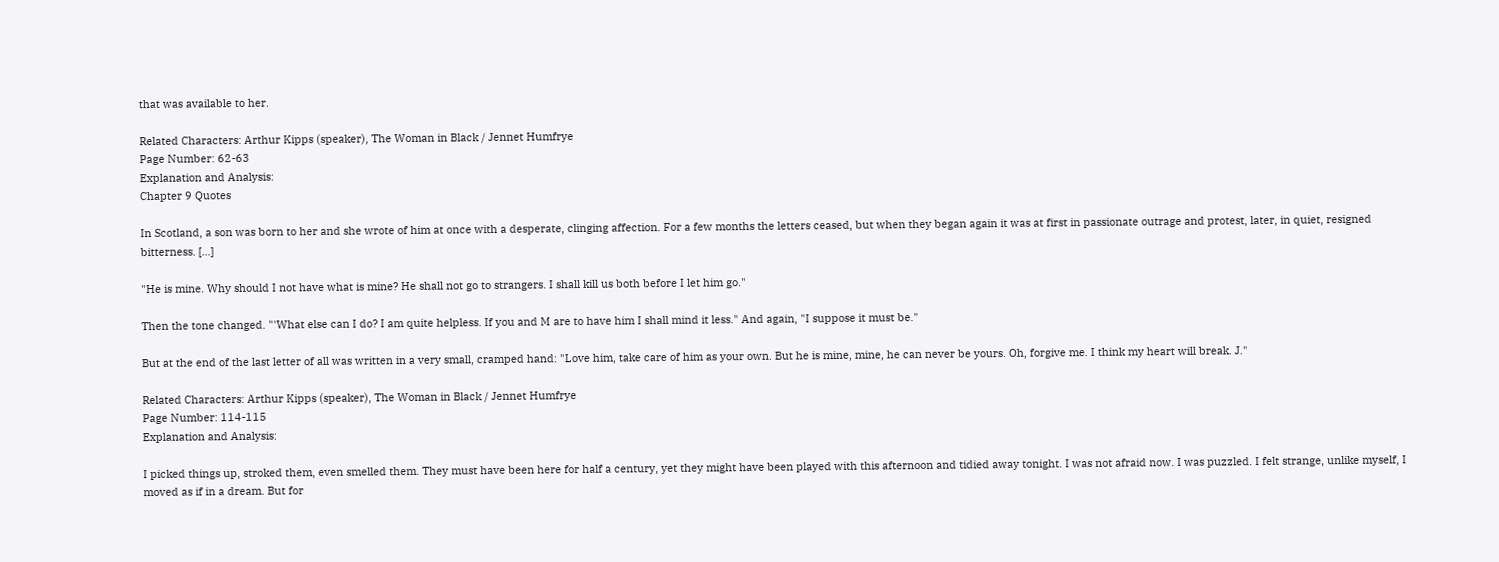that was available to her.

Related Characters: Arthur Kipps (speaker), The Woman in Black / Jennet Humfrye
Page Number: 62-63
Explanation and Analysis:
Chapter 9 Quotes

In Scotland, a son was born to her and she wrote of him at once with a desperate, clinging affection. For a few months the letters ceased, but when they began again it was at first in passionate outrage and protest, later, in quiet, resigned bitterness. […]

"He is mine. Why should I not have what is mine? He shall not go to strangers. I shall kill us both before I let him go."

Then the tone changed. "'What else can I do? I am quite helpless. If you and M are to have him I shall mind it less." And again, "I suppose it must be."

But at the end of the last letter of all was written in a very small, cramped hand: "Love him, take care of him as your own. But he is mine, mine, he can never be yours. Oh, forgive me. I think my heart will break. J."

Related Characters: Arthur Kipps (speaker), The Woman in Black / Jennet Humfrye
Page Number: 114-115
Explanation and Analysis:

I picked things up, stroked them, even smelled them. They must have been here for half a century, yet they might have been played with this afternoon and tidied away tonight. I was not afraid now. I was puzzled. I felt strange, unlike myself, I moved as if in a dream. But for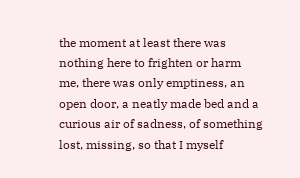the moment at least there was nothing here to frighten or harm me, there was only emptiness, an open door, a neatly made bed and a curious air of sadness, of something lost, missing, so that I myself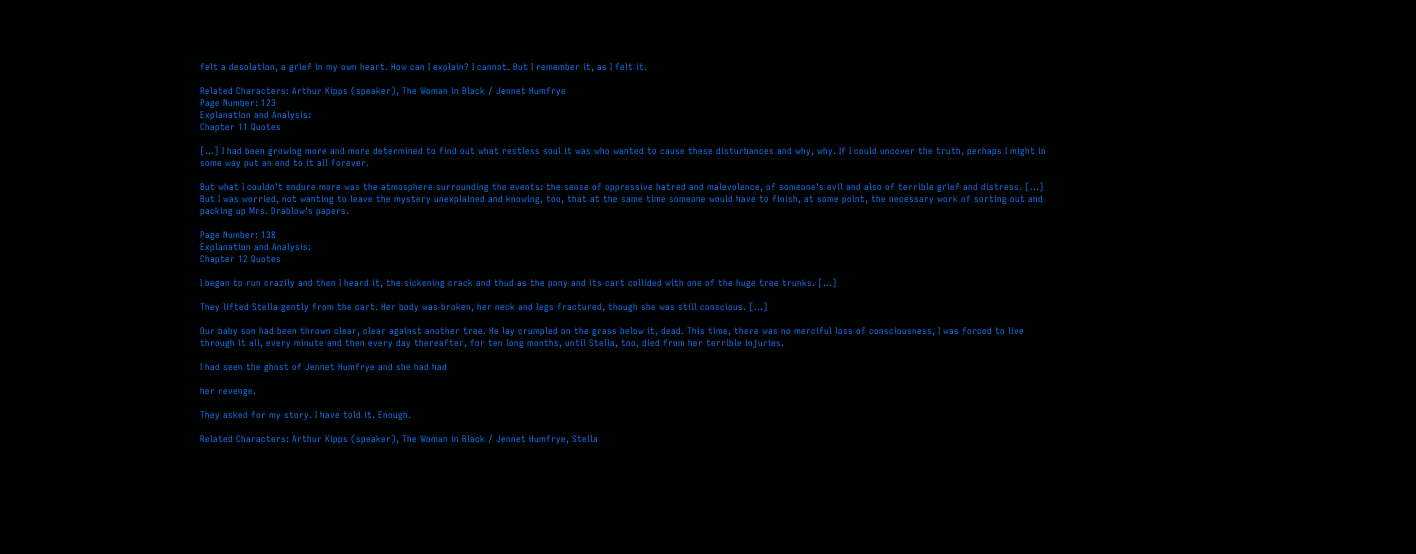felt a desolation, a grief in my own heart. How can I explain? I cannot. But I remember it, as I felt it.

Related Characters: Arthur Kipps (speaker), The Woman in Black / Jennet Humfrye
Page Number: 123
Explanation and Analysis:
Chapter 11 Quotes

[…] I had been growing more and more determined to find out what restless soul it was who wanted to cause these disturbances and why, why. If I could uncover the truth, perhaps I might in some way put an end to it all forever.

But what I couldn't endure more was the atmosphere surrounding the events: the sense of oppressive hatred and malevolence, of someone's evil and also of terrible grief and distress. […] But I was worried, not wanting to leave the mystery unexplained and knowing, too, that at the same time someone would have to finish, at some point, the necessary work of sorting out and packing up Mrs. Drablow's papers.

Page Number: 138
Explanation and Analysis:
Chapter 12 Quotes

I began to run crazily and then I heard it, the sickening crack and thud as the pony and its cart collided with one of the huge tree trunks. […]

They lifted Stella gently from the cart. Her body was broken, her neck and legs fractured, though she was still conscious. […]

Our baby son had been thrown clear, clear against another tree. He lay crumpled on the grass below it, dead. This time, there was no merciful loss of consciousness, I was forced to live through it all, every minute and then every day thereafter, for ten long months, until Stella, too, died from her terrible injuries.

I had seen the ghost of Jennet Humfrye and she had had

her revenge.

They asked for my story. I have told it. Enough.

Related Characters: Arthur Kipps (speaker), The Woman in Black / Jennet Humfrye, Stella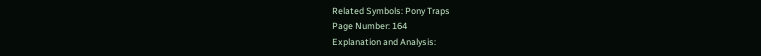Related Symbols: Pony Traps
Page Number: 164
Explanation and Analysis: